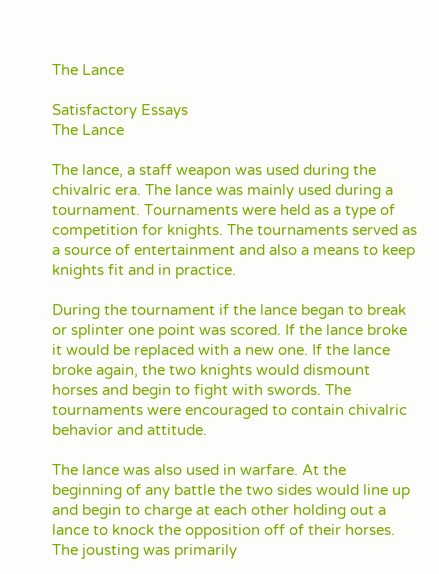The Lance

Satisfactory Essays
The Lance

The lance, a staff weapon was used during the chivalric era. The lance was mainly used during a tournament. Tournaments were held as a type of competition for knights. The tournaments served as a source of entertainment and also a means to keep knights fit and in practice.

During the tournament if the lance began to break or splinter one point was scored. If the lance broke it would be replaced with a new one. If the lance broke again, the two knights would dismount horses and begin to fight with swords. The tournaments were encouraged to contain chivalric behavior and attitude.

The lance was also used in warfare. At the beginning of any battle the two sides would line up and begin to charge at each other holding out a lance to knock the opposition off of their horses. The jousting was primarily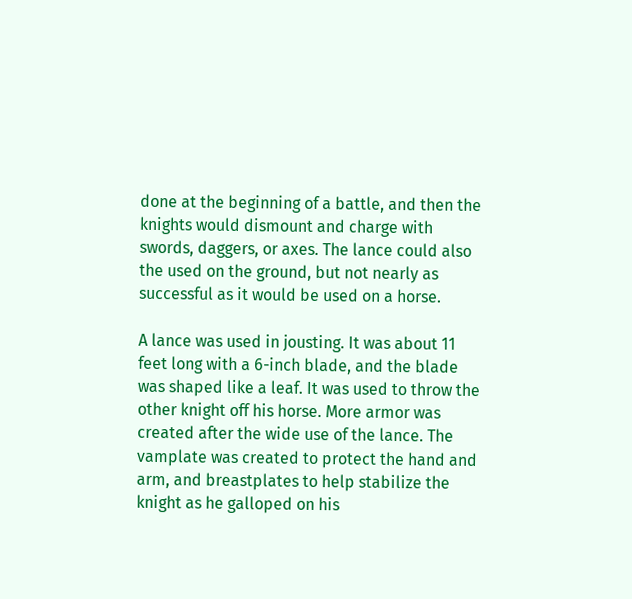done at the beginning of a battle, and then the knights would dismount and charge with swords, daggers, or axes. The lance could also the used on the ground, but not nearly as successful as it would be used on a horse.

A lance was used in jousting. It was about 11 feet long with a 6-inch blade, and the blade was shaped like a leaf. It was used to throw the other knight off his horse. More armor was created after the wide use of the lance. The vamplate was created to protect the hand and arm, and breastplates to help stabilize the knight as he galloped on his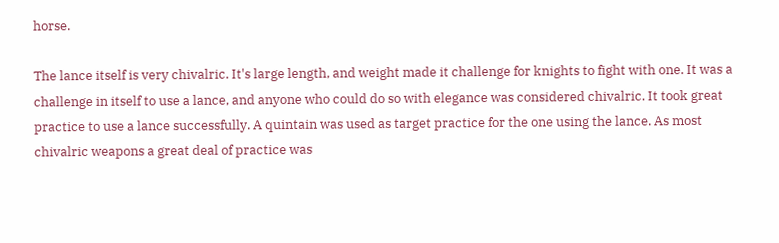horse.

The lance itself is very chivalric. It's large length, and weight made it challenge for knights to fight with one. It was a challenge in itself to use a lance, and anyone who could do so with elegance was considered chivalric. It took great practice to use a lance successfully. A quintain was used as target practice for the one using the lance. As most chivalric weapons a great deal of practice was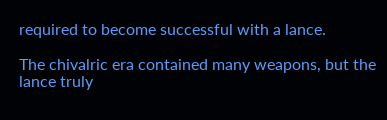required to become successful with a lance.

The chivalric era contained many weapons, but the lance truly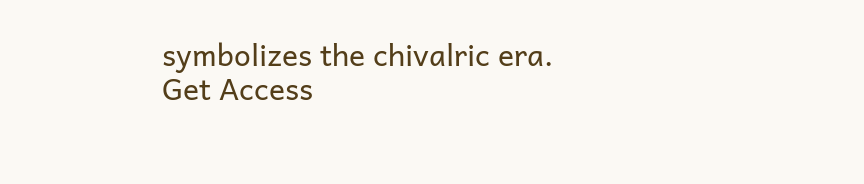symbolizes the chivalric era.
Get Access